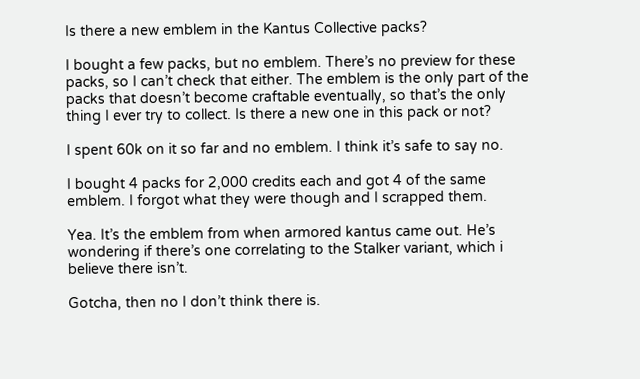Is there a new emblem in the Kantus Collective packs?

I bought a few packs, but no emblem. There’s no preview for these packs, so I can’t check that either. The emblem is the only part of the packs that doesn’t become craftable eventually, so that’s the only thing I ever try to collect. Is there a new one in this pack or not?

I spent 60k on it so far and no emblem. I think it’s safe to say no.

I bought 4 packs for 2,000 credits each and got 4 of the same emblem. I forgot what they were though and I scrapped them.

Yea. It’s the emblem from when armored kantus came out. He’s wondering if there’s one correlating to the Stalker variant, which i believe there isn’t.

Gotcha, then no I don’t think there is.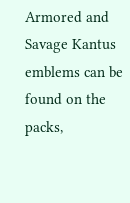Armored and Savage Kantus emblems can be found on the packs,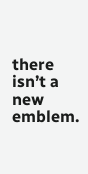there isn’t a new emblem.